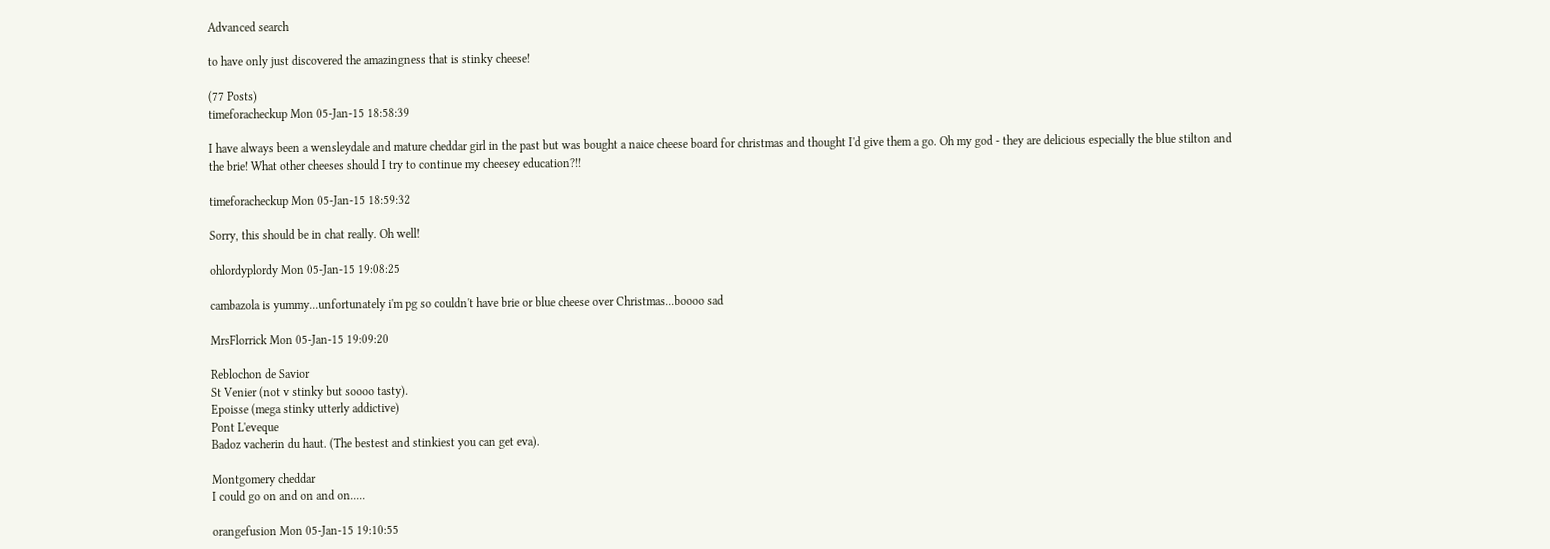Advanced search

to have only just discovered the amazingness that is stinky cheese!

(77 Posts)
timeforacheckup Mon 05-Jan-15 18:58:39

I have always been a wensleydale and mature cheddar girl in the past but was bought a naice cheese board for christmas and thought I'd give them a go. Oh my god - they are delicious especially the blue stilton and the brie! What other cheeses should I try to continue my cheesey education?!!

timeforacheckup Mon 05-Jan-15 18:59:32

Sorry, this should be in chat really. Oh well!

ohlordyplordy Mon 05-Jan-15 19:08:25

cambazola is yummy...unfortunately i'm pg so couldn't have brie or blue cheese over Christmas...boooo sad

MrsFlorrick Mon 05-Jan-15 19:09:20

Reblochon de Savior
St Venier (not v stinky but soooo tasty).
Epoisse (mega stinky utterly addictive)
Pont L'eveque
Badoz vacherin du haut. (The bestest and stinkiest you can get eva).

Montgomery cheddar
I could go on and on and on.....

orangefusion Mon 05-Jan-15 19:10:55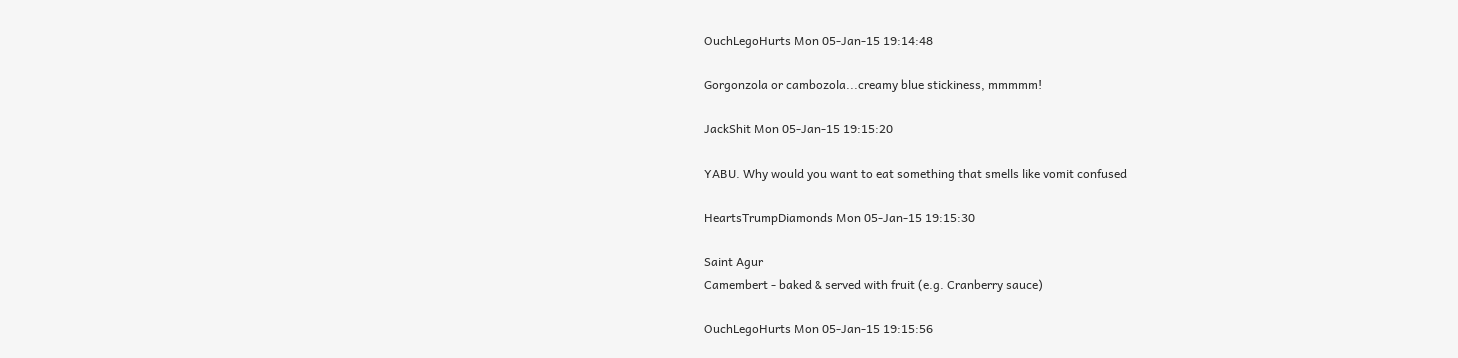OuchLegoHurts Mon 05-Jan-15 19:14:48

Gorgonzola or cambozola...creamy blue stickiness, mmmmm!

JackShit Mon 05-Jan-15 19:15:20

YABU. Why would you want to eat something that smells like vomit confused

HeartsTrumpDiamonds Mon 05-Jan-15 19:15:30

Saint Agur
Camembert - baked & served with fruit (e.g. Cranberry sauce)

OuchLegoHurts Mon 05-Jan-15 19:15:56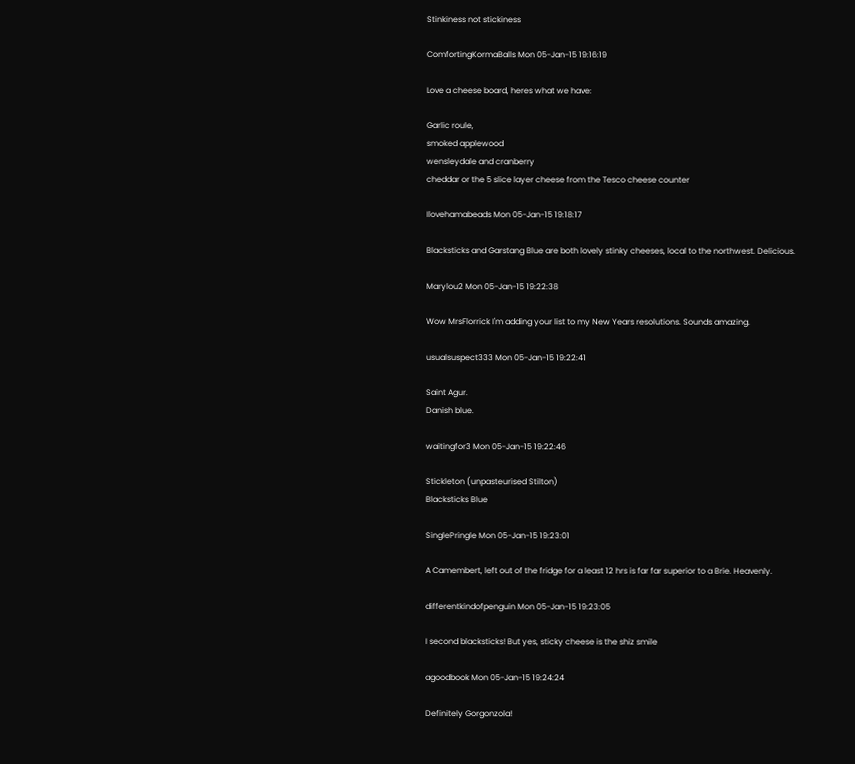Stinkiness not stickiness

ComfortingKormaBalls Mon 05-Jan-15 19:16:19

Love a cheese board, heres what we have:

Garlic roule,
smoked applewood
wensleydale and cranberry
cheddar or the 5 slice layer cheese from the Tesco cheese counter

Ilovehamabeads Mon 05-Jan-15 19:18:17

Blacksticks and Garstang Blue are both lovely stinky cheeses, local to the northwest. Delicious.

Marylou2 Mon 05-Jan-15 19:22:38

Wow MrsFlorrick I'm adding your list to my New Years resolutions. Sounds amazing.

usualsuspect333 Mon 05-Jan-15 19:22:41

Saint Agur.
Danish blue.

waitingfor3 Mon 05-Jan-15 19:22:46

Stickleton (unpasteurised Stilton)
Blacksticks Blue

SinglePringle Mon 05-Jan-15 19:23:01

A Camembert, left out of the fridge for a least 12 hrs is far far superior to a Brie. Heavenly.

differentkindofpenguin Mon 05-Jan-15 19:23:05

I second blacksticks! But yes, sticky cheese is the shiz smile

agoodbook Mon 05-Jan-15 19:24:24

Definitely Gorgonzola!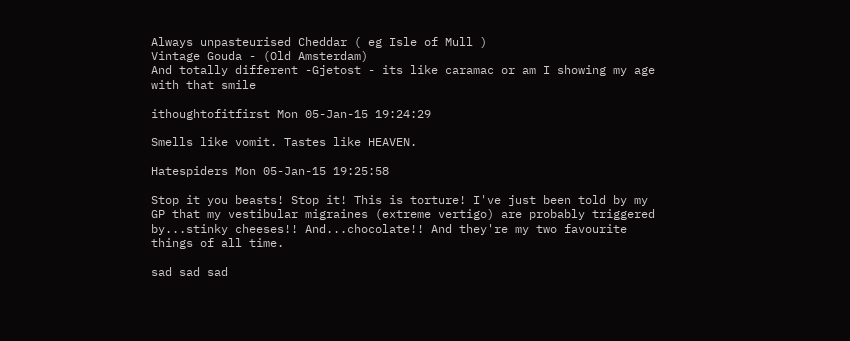Always unpasteurised Cheddar ( eg Isle of Mull )
Vintage Gouda - (Old Amsterdam)
And totally different -Gjetost - its like caramac or am I showing my age with that smile

ithoughtofitfirst Mon 05-Jan-15 19:24:29

Smells like vomit. Tastes like HEAVEN.

Hatespiders Mon 05-Jan-15 19:25:58

Stop it you beasts! Stop it! This is torture! I've just been told by my GP that my vestibular migraines (extreme vertigo) are probably triggered by...stinky cheeses!! And...chocolate!! And they're my two favourite things of all time.

sad sad sad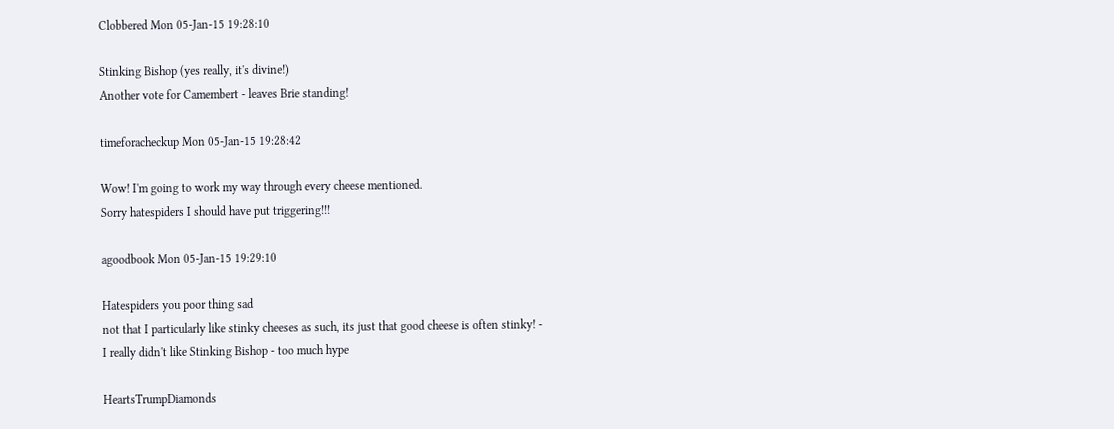Clobbered Mon 05-Jan-15 19:28:10

Stinking Bishop (yes really, it's divine!)
Another vote for Camembert - leaves Brie standing!

timeforacheckup Mon 05-Jan-15 19:28:42

Wow! I'm going to work my way through every cheese mentioned.
Sorry hatespiders I should have put triggering!!!

agoodbook Mon 05-Jan-15 19:29:10

Hatespiders you poor thing sad
not that I particularly like stinky cheeses as such, its just that good cheese is often stinky! -
I really didn't like Stinking Bishop - too much hype

HeartsTrumpDiamonds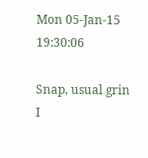Mon 05-Jan-15 19:30:06

Snap, usual grin I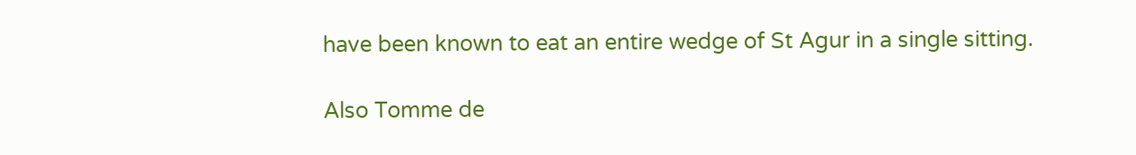have been known to eat an entire wedge of St Agur in a single sitting.

Also Tomme de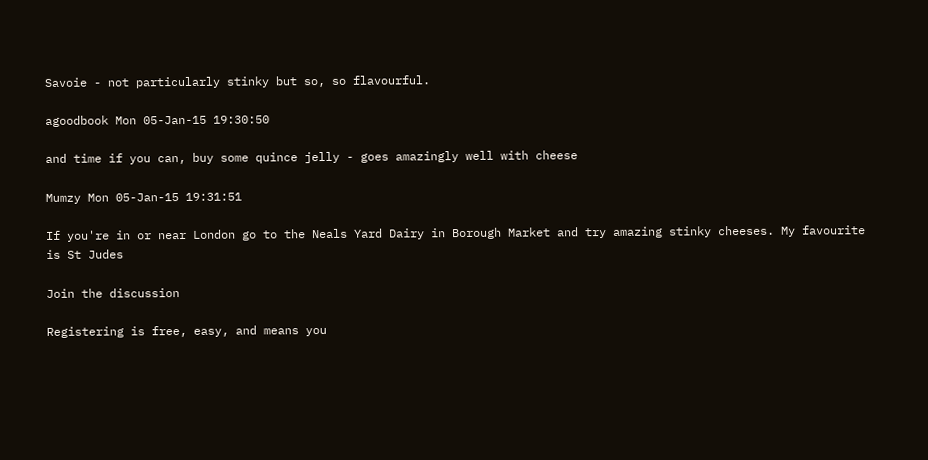Savoie - not particularly stinky but so, so flavourful.

agoodbook Mon 05-Jan-15 19:30:50

and time if you can, buy some quince jelly - goes amazingly well with cheese

Mumzy Mon 05-Jan-15 19:31:51

If you're in or near London go to the Neals Yard Dairy in Borough Market and try amazing stinky cheeses. My favourite is St Judes

Join the discussion

Registering is free, easy, and means you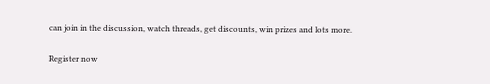can join in the discussion, watch threads, get discounts, win prizes and lots more.

Register now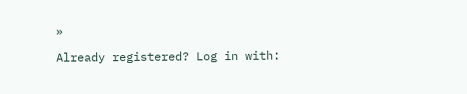»

Already registered? Log in with: